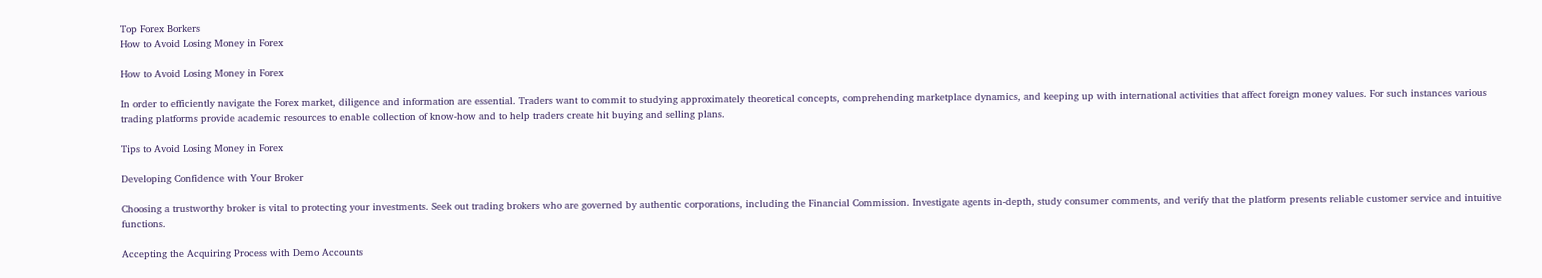Top Forex Borkers
How to Avoid Losing Money in Forex

How to Avoid Losing Money in Forex

In order to efficiently navigate the Forex market, diligence and information are essential. Traders want to commit to studying approximately theoretical concepts, comprehending marketplace dynamics, and keeping up with international activities that affect foreign money values. For such instances various trading platforms provide academic resources to enable collection of know-how and to help traders create hit buying and selling plans.

Tips to Avoid Losing Money in Forex

Developing Confidence with Your Broker

Choosing a trustworthy broker is vital to protecting your investments. Seek out trading brokers who are governed by authentic corporations, including the Financial Commission. Investigate agents in-depth, study consumer comments, and verify that the platform presents reliable customer service and intuitive functions.

Accepting the Acquiring Process with Demo Accounts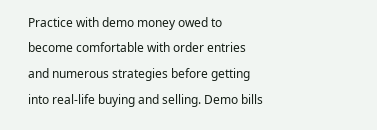Practice with demo money owed to become comfortable with order entries and numerous strategies before getting into real-life buying and selling. Demo bills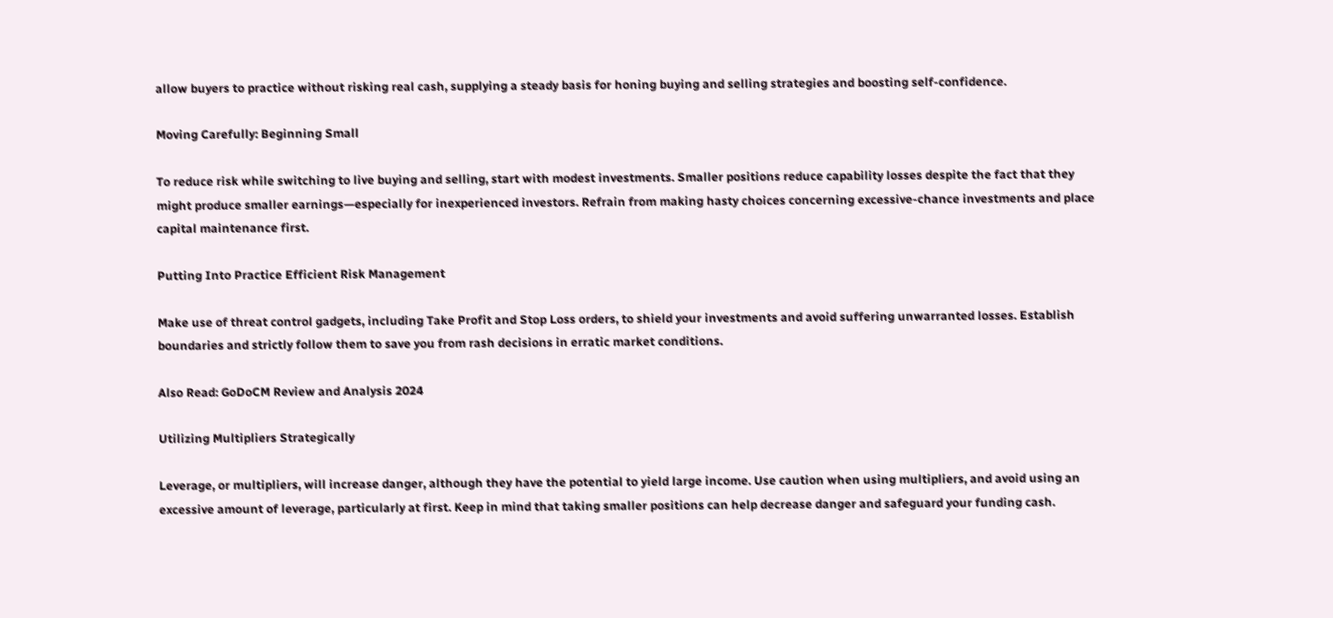allow buyers to practice without risking real cash, supplying a steady basis for honing buying and selling strategies and boosting self-confidence.

Moving Carefully: Beginning Small

To reduce risk while switching to live buying and selling, start with modest investments. Smaller positions reduce capability losses despite the fact that they might produce smaller earnings—especially for inexperienced investors. Refrain from making hasty choices concerning excessive-chance investments and place capital maintenance first.

Putting Into Practice Efficient Risk Management

Make use of threat control gadgets, including Take Profit and Stop Loss orders, to shield your investments and avoid suffering unwarranted losses. Establish boundaries and strictly follow them to save you from rash decisions in erratic market conditions.

Also Read: GoDoCM Review and Analysis 2024

Utilizing Multipliers Strategically

Leverage, or multipliers, will increase danger, although they have the potential to yield large income. Use caution when using multipliers, and avoid using an excessive amount of leverage, particularly at first. Keep in mind that taking smaller positions can help decrease danger and safeguard your funding cash.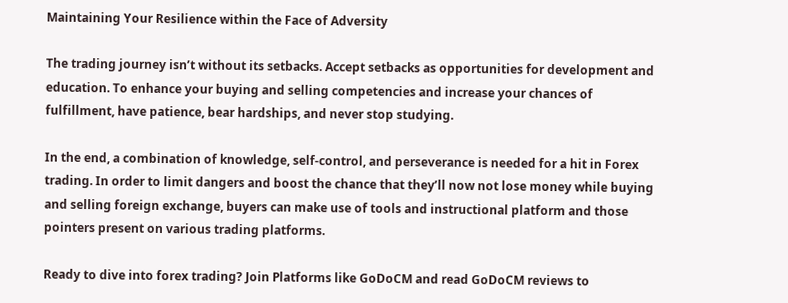Maintaining Your Resilience within the Face of Adversity

The trading journey isn’t without its setbacks. Accept setbacks as opportunities for development and education. To enhance your buying and selling competencies and increase your chances of fulfillment, have patience, bear hardships, and never stop studying.

In the end, a combination of knowledge, self-control, and perseverance is needed for a hit in Forex trading. In order to limit dangers and boost the chance that they’ll now not lose money while buying and selling foreign exchange, buyers can make use of tools and instructional platform and those pointers present on various trading platforms.

Ready to dive into forex trading? Join Platforms like GoDoCM and read GoDoCM reviews to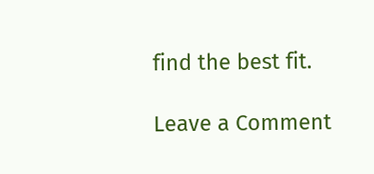find the best fit.

Leave a Comment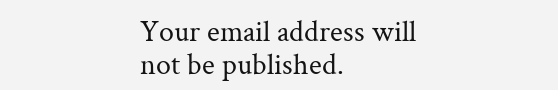Your email address will not be published.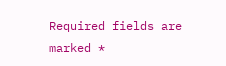Required fields are marked *